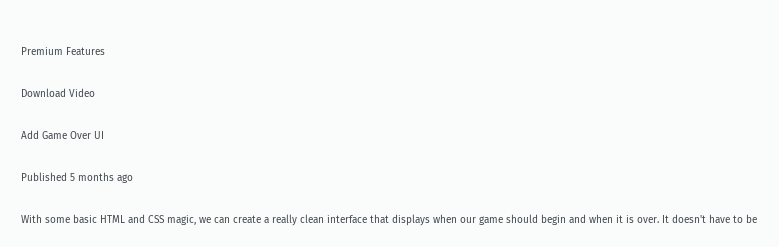Premium Features

Download Video

Add Game Over UI

Published 5 months ago

With some basic HTML and CSS magic, we can create a really clean interface that displays when our game should begin and when it is over. It doesn't have to be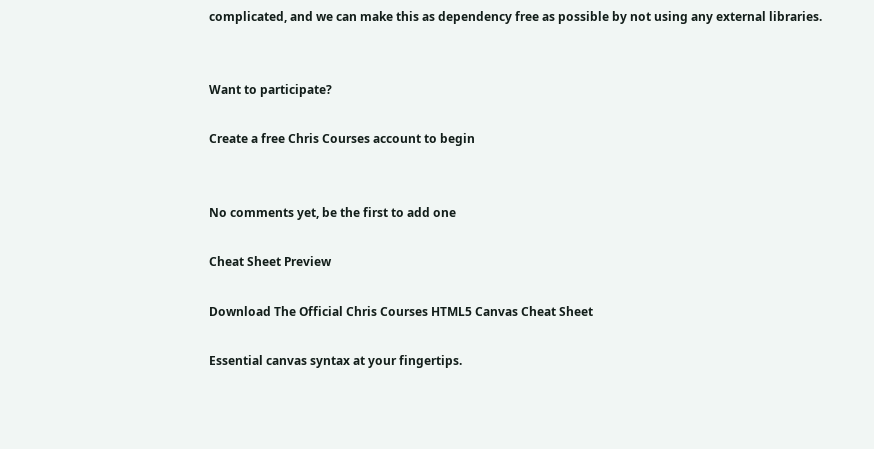complicated, and we can make this as dependency free as possible by not using any external libraries.


Want to participate?

Create a free Chris Courses account to begin


No comments yet, be the first to add one

Cheat Sheet Preview

Download The Official Chris Courses HTML5 Canvas Cheat Sheet

Essential canvas syntax at your fingertips.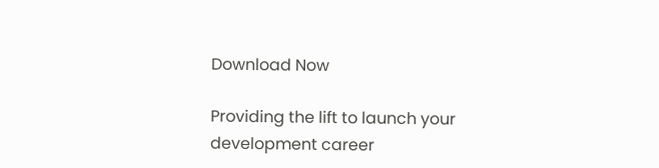Download Now

Providing the lift to launch your development career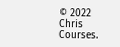© 2022 Chris Courses.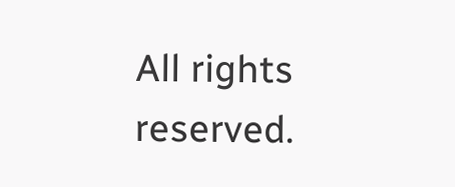All rights reserved.